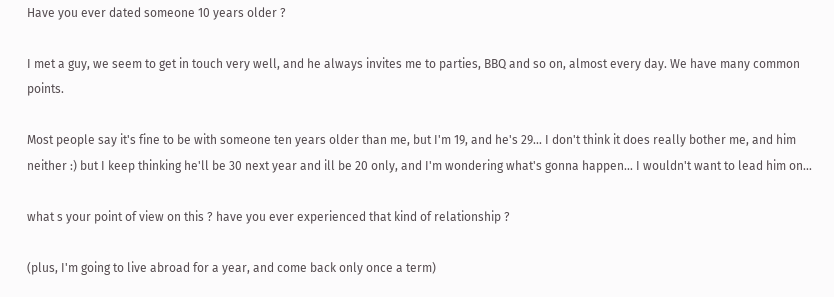Have you ever dated someone 10 years older ?

I met a guy, we seem to get in touch very well, and he always invites me to parties, BBQ and so on, almost every day. We have many common points.

Most people say it's fine to be with someone ten years older than me, but I'm 19, and he's 29... I don't think it does really bother me, and him neither :) but I keep thinking he'll be 30 next year and ill be 20 only, and I'm wondering what's gonna happen... I wouldn't want to lead him on...

what s your point of view on this ? have you ever experienced that kind of relationship ?

(plus, I'm going to live abroad for a year, and come back only once a term)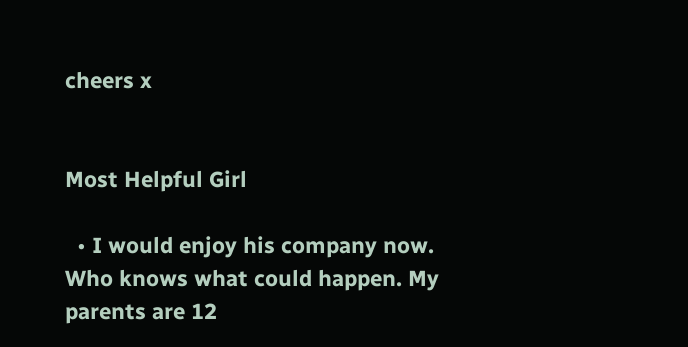cheers x


Most Helpful Girl

  • I would enjoy his company now. Who knows what could happen. My parents are 12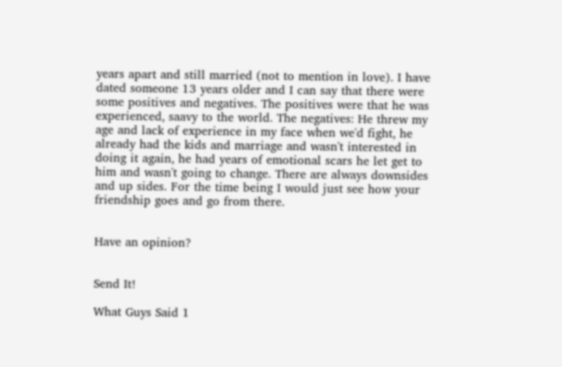years apart and still married (not to mention in love). I have dated someone 13 years older and I can say that there were some positives and negatives. The positives were that he was experienced, saavy to the world. The negatives: He threw my age and lack of experience in my face when we'd fight, he already had the kids and marriage and wasn't interested in doing it again, he had years of emotional scars he let get to him and wasn't going to change. There are always downsides and up sides. For the time being I would just see how your friendship goes and go from there.


Have an opinion?


Send It!

What Guys Said 1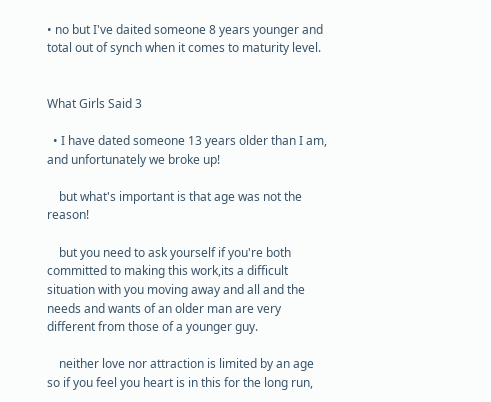• no but I've daited someone 8 years younger and total out of synch when it comes to maturity level.


What Girls Said 3

  • I have dated someone 13 years older than I am, and unfortunately we broke up!

    but what's important is that age was not the reason!

    but you need to ask yourself if you're both committed to making this work,its a difficult situation with you moving away and all and the needs and wants of an older man are very different from those of a younger guy.

    neither love nor attraction is limited by an age so if you feel you heart is in this for the long run,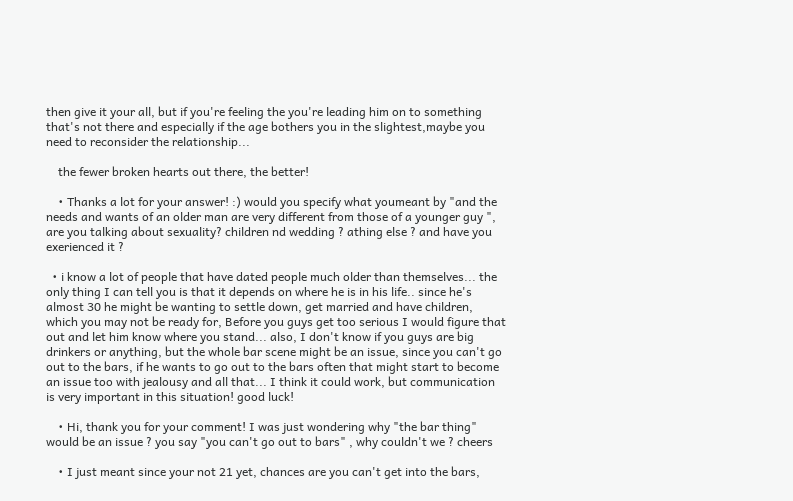then give it your all, but if you're feeling the you're leading him on to something that's not there and especially if the age bothers you in the slightest,maybe you need to reconsider the relationship...

    the fewer broken hearts out there, the better!

    • Thanks a lot for your answer! :) would you specify what youmeant by "and the needs and wants of an older man are very different from those of a younger guy ", are you talking about sexuality? children nd wedding ? athing else ? and have you exerienced it ?

  • i know a lot of people that have dated people much older than themselves... the only thing I can tell you is that it depends on where he is in his life.. since he's almost 30 he might be wanting to settle down, get married and have children, which you may not be ready for, Before you guys get too serious I would figure that out and let him know where you stand... also, I don't know if you guys are big drinkers or anything, but the whole bar scene might be an issue, since you can't go out to the bars, if he wants to go out to the bars often that might start to become an issue too with jealousy and all that... I think it could work, but communication is very important in this situation! good luck!

    • Hi, thank you for your comment! I was just wondering why "the bar thing" would be an issue ? you say "you can't go out to bars" , why couldn't we ? cheers

    • I just meant since your not 21 yet, chances are you can't get into the bars,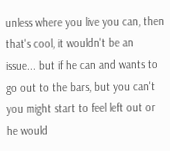unless where you live you can, then that's cool, it wouldn't be an issue... but if he can and wants to go out to the bars, but you can't you might start to feel left out or he would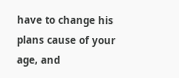have to change his plans cause of your age, and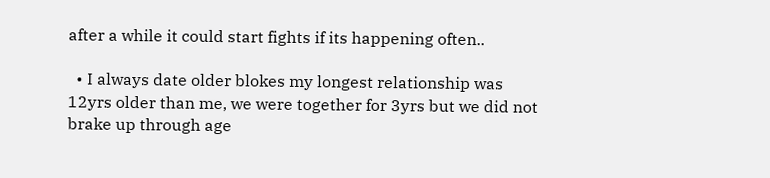after a while it could start fights if its happening often..

  • I always date older blokes my longest relationship was 12yrs older than me, we were together for 3yrs but we did not brake up through age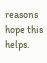reasons hope this helps.